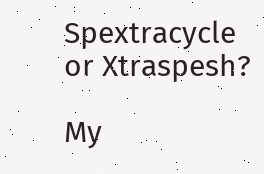Spextracycle or Xtraspesh?

My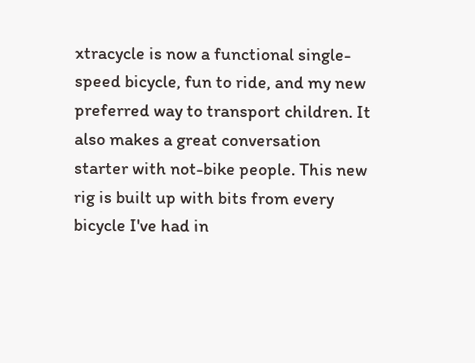xtracycle is now a functional single-speed bicycle, fun to ride, and my new preferred way to transport children. It also makes a great conversation starter with not-bike people. This new rig is built up with bits from every bicycle I've had in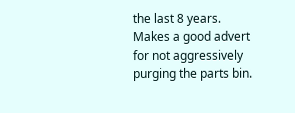the last 8 years. Makes a good advert for not aggressively purging the parts bin.